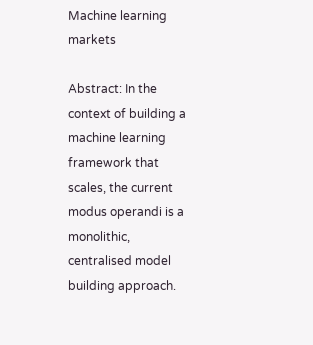Machine learning markets

Abstract: In the context of building a machine learning framework that scales, the current modus operandi is a monolithic, centralised model building approach.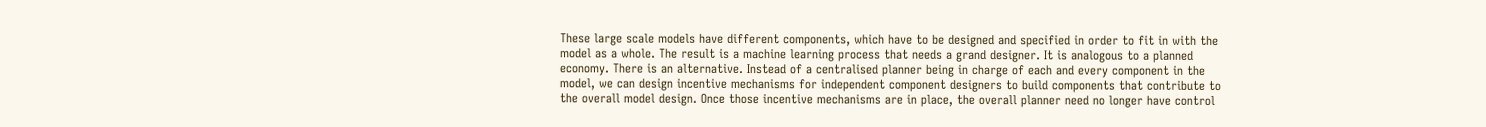These large scale models have different components, which have to be designed and specified in order to fit in with the model as a whole. The result is a machine learning process that needs a grand designer. It is analogous to a planned economy. There is an alternative. Instead of a centralised planner being in charge of each and every component in the model, we can design incentive mechanisms for independent component designers to build components that contribute to the overall model design. Once those incentive mechanisms are in place, the overall planner need no longer have control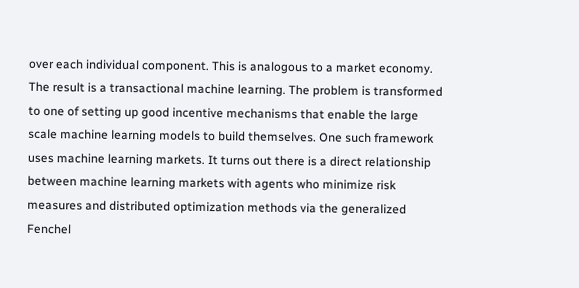over each individual component. This is analogous to a market economy. The result is a transactional machine learning. The problem is transformed to one of setting up good incentive mechanisms that enable the large scale machine learning models to build themselves. One such framework uses machine learning markets. It turns out there is a direct relationship between machine learning markets with agents who minimize risk measures and distributed optimization methods via the generalized Fenchel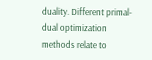duality. Different primal-dual optimization methods relate to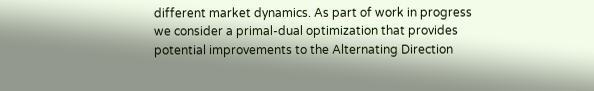different market dynamics. As part of work in progress we consider a primal-dual optimization that provides potential improvements to the Alternating Direction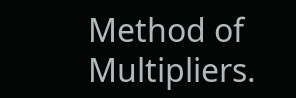Method of Multipliers.